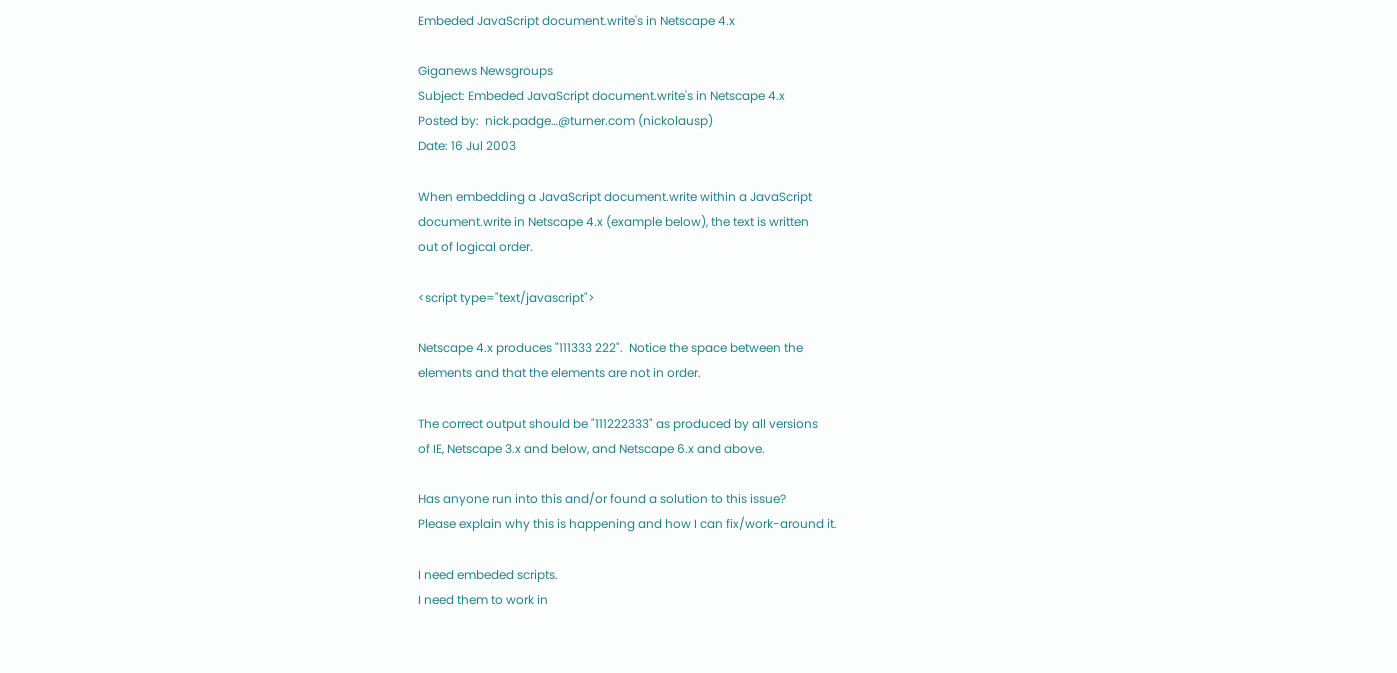Embeded JavaScript document.write's in Netscape 4.x

Giganews Newsgroups
Subject: Embeded JavaScript document.write's in Netscape 4.x
Posted by:  nick.padge…@turner.com (nickolausp)
Date: 16 Jul 2003

When embedding a JavaScript document.write within a JavaScript
document.write in Netscape 4.x (example below), the text is written
out of logical order.

<script type="text/javascript">

Netscape 4.x produces "111333 222".  Notice the space between the
elements and that the elements are not in order.

The correct output should be "111222333" as produced by all versions
of IE, Netscape 3.x and below, and Netscape 6.x and above.

Has anyone run into this and/or found a solution to this issue?
Please explain why this is happening and how I can fix/work-around it.

I need embeded scripts.
I need them to work in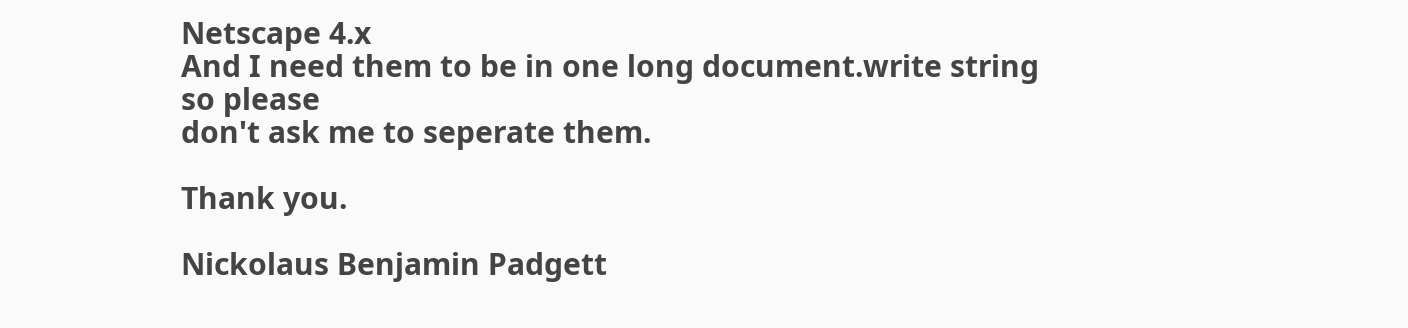Netscape 4.x
And I need them to be in one long document.write string so please
don't ask me to seperate them.

Thank you.

Nickolaus Benjamin Padgett